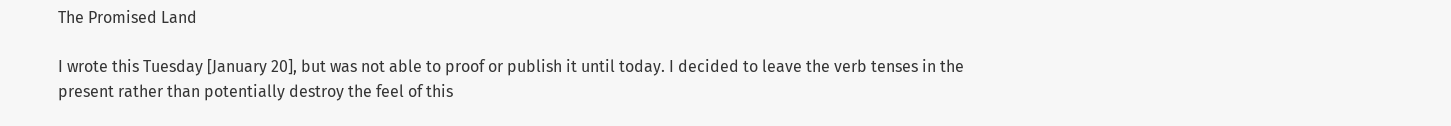The Promised Land

I wrote this Tuesday [January 20], but was not able to proof or publish it until today. I decided to leave the verb tenses in the present rather than potentially destroy the feel of this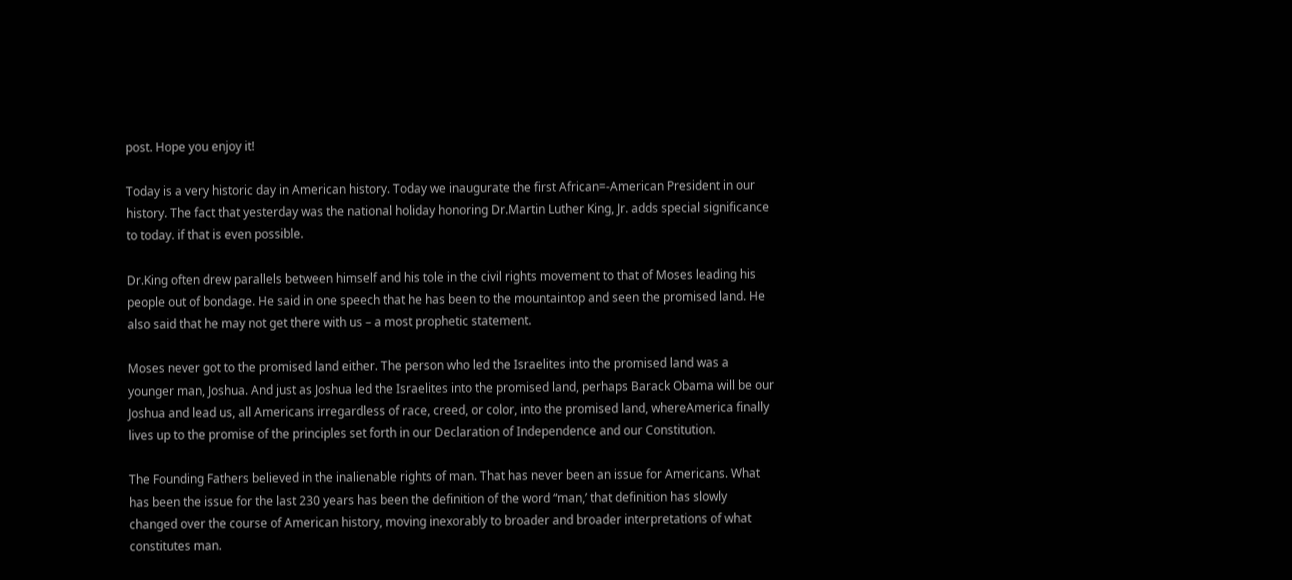post. Hope you enjoy it!

Today is a very historic day in American history. Today we inaugurate the first African=-American President in our history. The fact that yesterday was the national holiday honoring Dr.Martin Luther King, Jr. adds special significance to today. if that is even possible.

Dr.King often drew parallels between himself and his tole in the civil rights movement to that of Moses leading his people out of bondage. He said in one speech that he has been to the mountaintop and seen the promised land. He also said that he may not get there with us – a most prophetic statement.

Moses never got to the promised land either. The person who led the Israelites into the promised land was a younger man, Joshua. And just as Joshua led the Israelites into the promised land, perhaps Barack Obama will be our Joshua and lead us, all Americans irregardless of race, creed, or color, into the promised land, whereAmerica finally lives up to the promise of the principles set forth in our Declaration of Independence and our Constitution.

The Founding Fathers believed in the inalienable rights of man. That has never been an issue for Americans. What has been the issue for the last 230 years has been the definition of the word “man,’ that definition has slowly changed over the course of American history, moving inexorably to broader and broader interpretations of what constitutes man.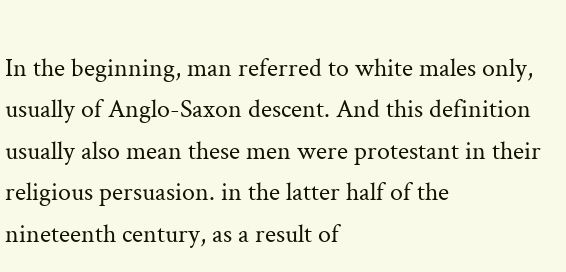In the beginning, man referred to white males only, usually of Anglo-Saxon descent. And this definition usually also mean these men were protestant in their religious persuasion. in the latter half of the nineteenth century, as a result of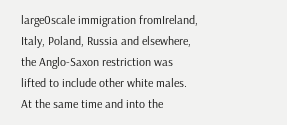large0scale immigration fromIreland, Italy, Poland, Russia and elsewhere, the Anglo-Saxon restriction was lifted to include other white males. At the same time and into the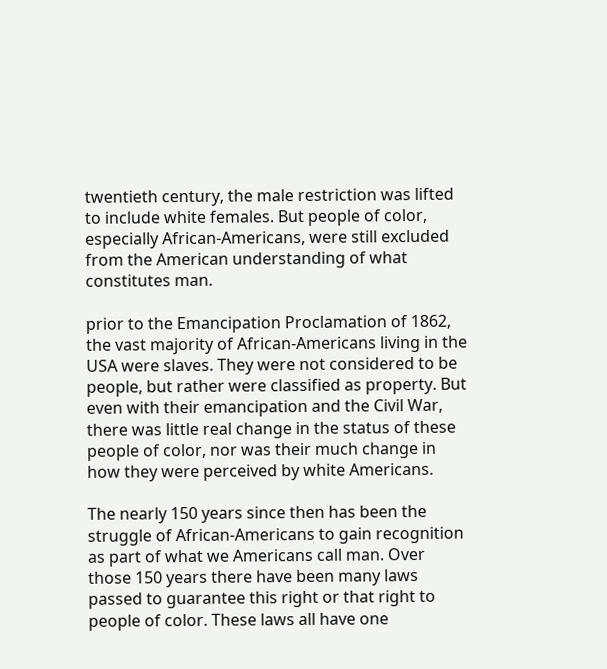twentieth century, the male restriction was lifted to include white females. But people of color, especially African-Americans, were still excluded from the American understanding of what constitutes man.

prior to the Emancipation Proclamation of 1862, the vast majority of African-Americans living in the USA were slaves. They were not considered to be people, but rather were classified as property. But even with their emancipation and the Civil War, there was little real change in the status of these people of color, nor was their much change in how they were perceived by white Americans.

The nearly 150 years since then has been the struggle of African-Americans to gain recognition as part of what we Americans call man. Over those 150 years there have been many laws passed to guarantee this right or that right to people of color. These laws all have one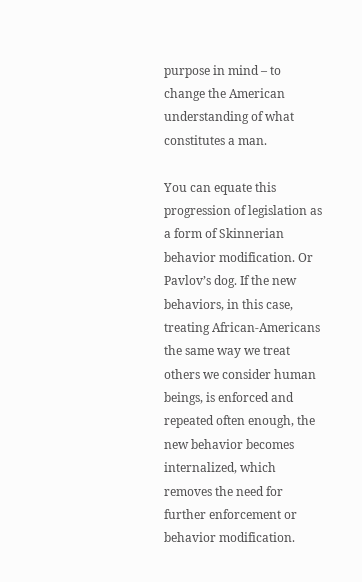purpose in mind – to change the American understanding of what constitutes a man.

You can equate this progression of legislation as a form of Skinnerian behavior modification. Or Pavlov’s dog. If the new behaviors, in this case, treating African-Americans the same way we treat others we consider human beings, is enforced and repeated often enough, the new behavior becomes internalized, which removes the need for further enforcement or behavior modification.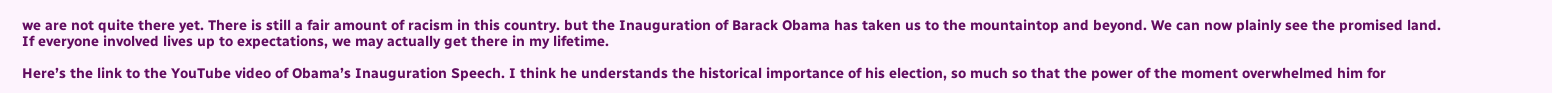we are not quite there yet. There is still a fair amount of racism in this country. but the Inauguration of Barack Obama has taken us to the mountaintop and beyond. We can now plainly see the promised land. If everyone involved lives up to expectations, we may actually get there in my lifetime.

Here’s the link to the YouTube video of Obama’s Inauguration Speech. I think he understands the historical importance of his election, so much so that the power of the moment overwhelmed him for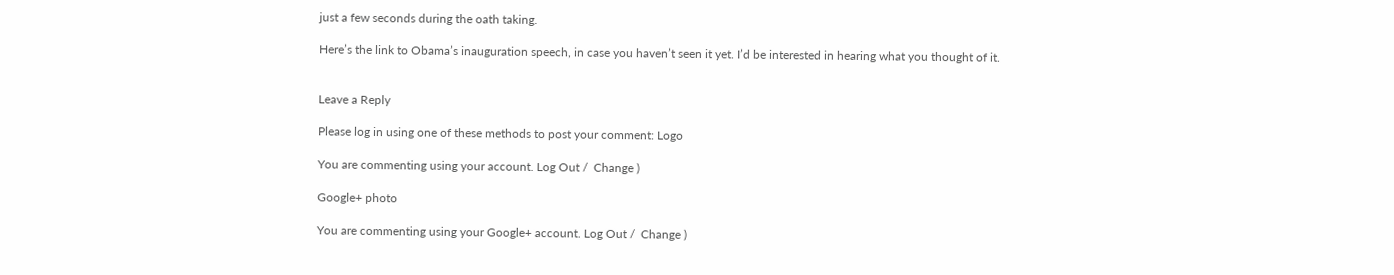just a few seconds during the oath taking.

Here’s the link to Obama’s inauguration speech, in case you haven’t seen it yet. I’d be interested in hearing what you thought of it.


Leave a Reply

Please log in using one of these methods to post your comment: Logo

You are commenting using your account. Log Out /  Change )

Google+ photo

You are commenting using your Google+ account. Log Out /  Change )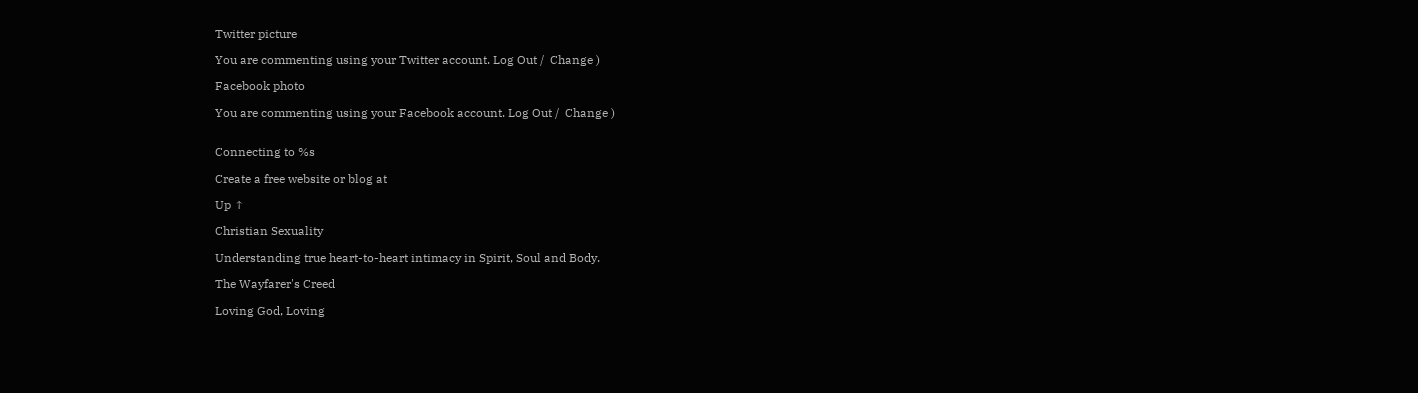Twitter picture

You are commenting using your Twitter account. Log Out /  Change )

Facebook photo

You are commenting using your Facebook account. Log Out /  Change )


Connecting to %s

Create a free website or blog at

Up ↑

Christian Sexuality

Understanding true heart-to-heart intimacy in Spirit, Soul and Body.

The Wayfarer's Creed

Loving God, Loving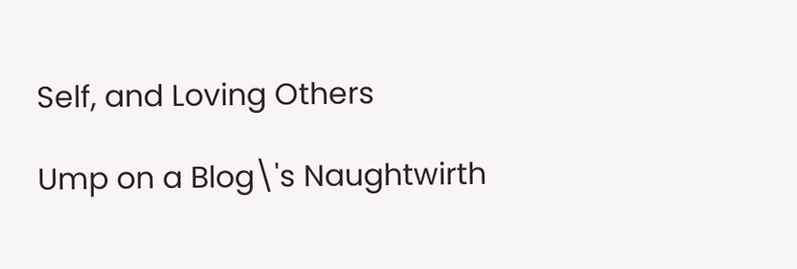Self, and Loving Others

Ump on a Blog\'s Naughtwirth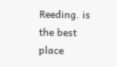Reeding. is the best place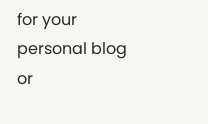for your personal blog or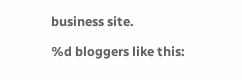business site.

%d bloggers like this: